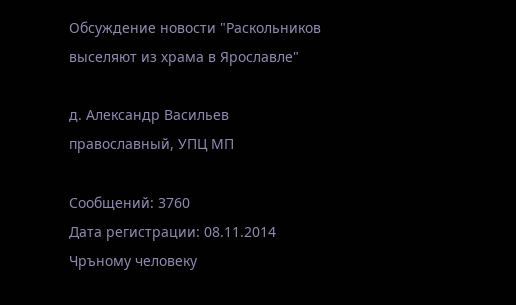Обсуждение новости "Раскольников выселяют из храма в Ярославле"

д. Александр Васильев
православный, УПЦ МП

Сообщений: 3760
Дата регистрации: 08.11.2014
Чръному человеку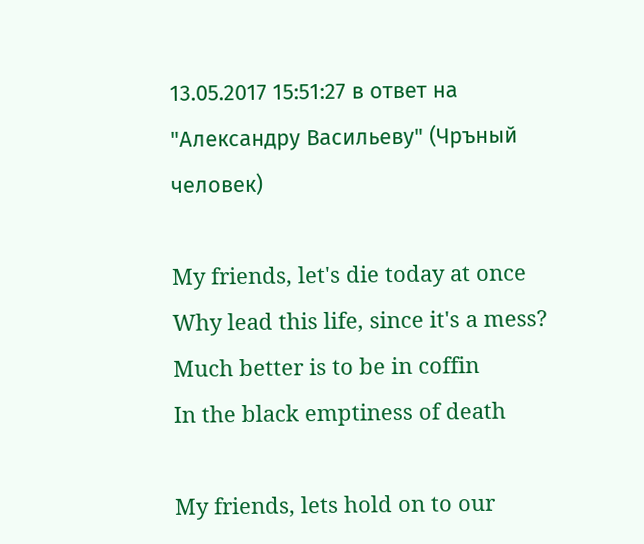13.05.2017 15:51:27 в ответ на "Александру Васильеву" (Чръный человек)

My friends, let's die today at once
Why lead this life, since it's a mess?
Much better is to be in coffin
In the black emptiness of death

My friends, lets hold on to our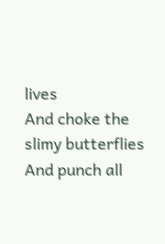lives
And choke the slimy butterflies
And punch all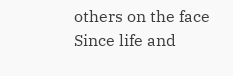others on the face
Since life and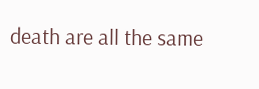death are all the same